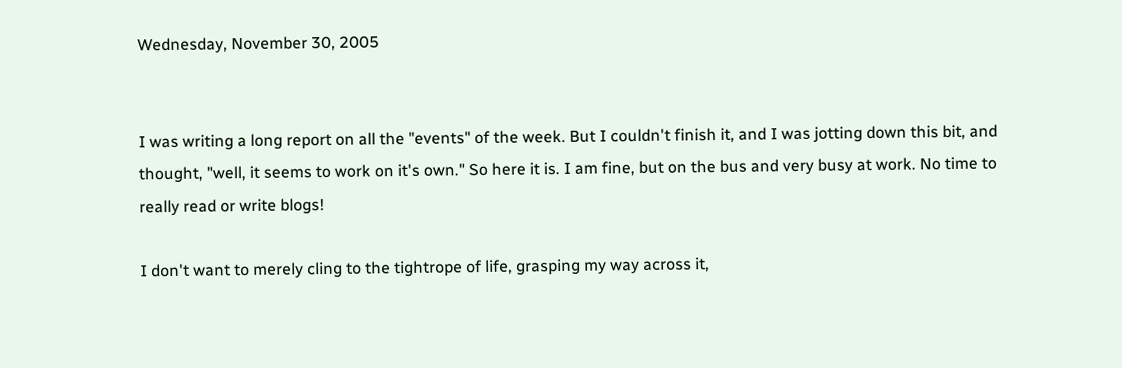Wednesday, November 30, 2005


I was writing a long report on all the "events" of the week. But I couldn't finish it, and I was jotting down this bit, and thought, "well, it seems to work on it's own." So here it is. I am fine, but on the bus and very busy at work. No time to really read or write blogs!

I don't want to merely cling to the tightrope of life, grasping my way across it,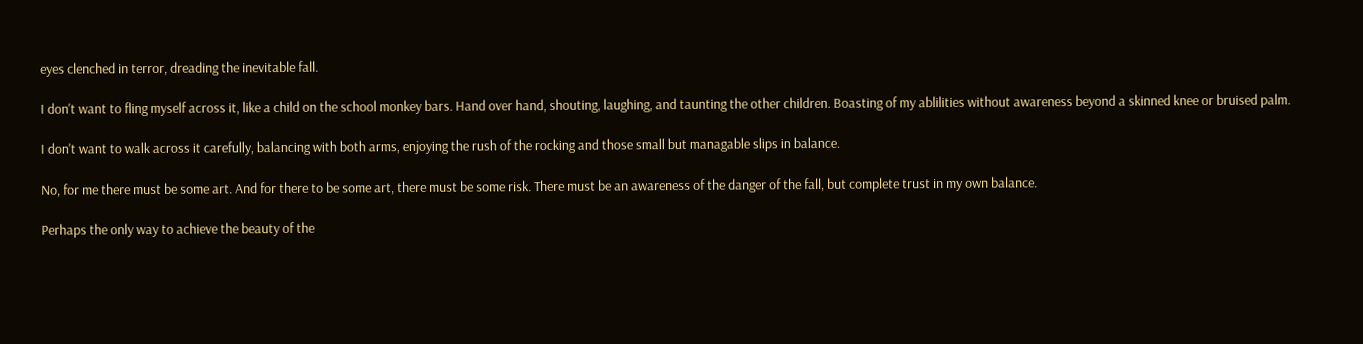eyes clenched in terror, dreading the inevitable fall.

I don't want to fling myself across it, like a child on the school monkey bars. Hand over hand, shouting, laughing, and taunting the other children. Boasting of my ablilities without awareness beyond a skinned knee or bruised palm.

I don't want to walk across it carefully, balancing with both arms, enjoying the rush of the rocking and those small but managable slips in balance.

No, for me there must be some art. And for there to be some art, there must be some risk. There must be an awareness of the danger of the fall, but complete trust in my own balance.

Perhaps the only way to achieve the beauty of the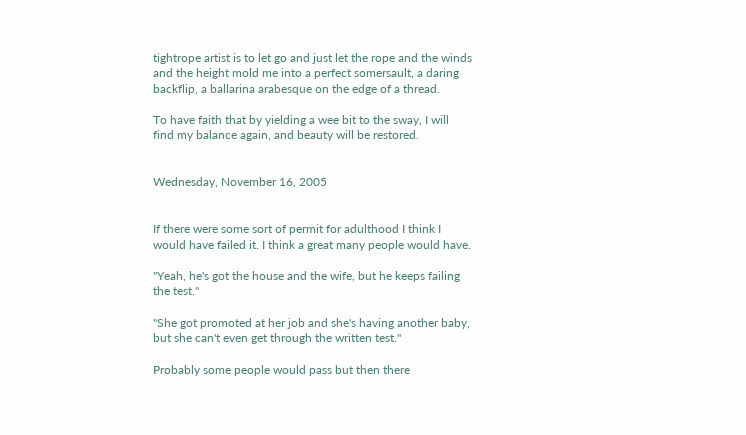tightrope artist is to let go and just let the rope and the winds and the height mold me into a perfect somersault, a daring backflip, a ballarina arabesque on the edge of a thread.

To have faith that by yielding a wee bit to the sway, I will find my balance again, and beauty will be restored.


Wednesday, November 16, 2005


If there were some sort of permit for adulthood I think I would have failed it. I think a great many people would have.

"Yeah, he's got the house and the wife, but he keeps failing the test."

"She got promoted at her job and she's having another baby, but she can't even get through the written test."

Probably some people would pass but then there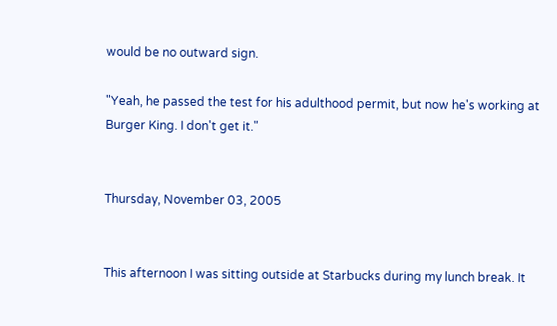would be no outward sign.

"Yeah, he passed the test for his adulthood permit, but now he's working at Burger King. I don't get it."


Thursday, November 03, 2005


This afternoon I was sitting outside at Starbucks during my lunch break. It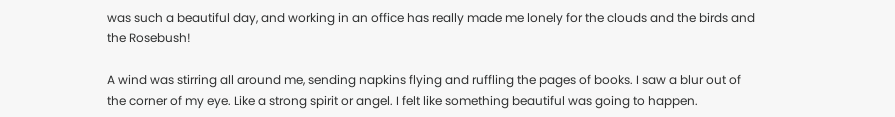was such a beautiful day, and working in an office has really made me lonely for the clouds and the birds and the Rosebush!

A wind was stirring all around me, sending napkins flying and ruffling the pages of books. I saw a blur out of the corner of my eye. Like a strong spirit or angel. I felt like something beautiful was going to happen.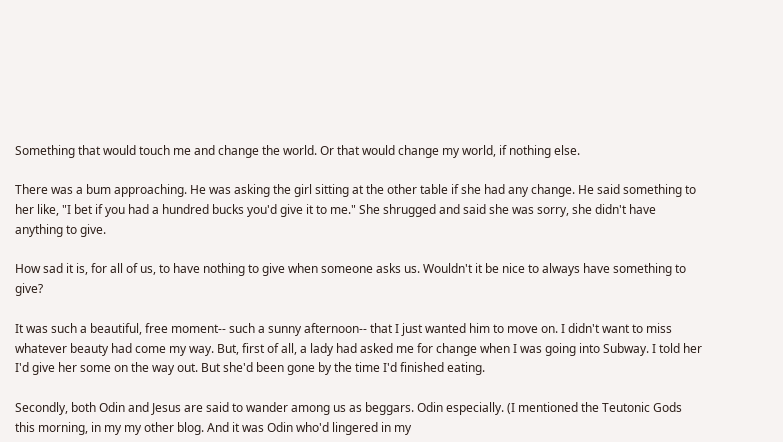Something that would touch me and change the world. Or that would change my world, if nothing else.

There was a bum approaching. He was asking the girl sitting at the other table if she had any change. He said something to her like, "I bet if you had a hundred bucks you'd give it to me." She shrugged and said she was sorry, she didn't have anything to give.

How sad it is, for all of us, to have nothing to give when someone asks us. Wouldn't it be nice to always have something to give?

It was such a beautiful, free moment-- such a sunny afternoon-- that I just wanted him to move on. I didn't want to miss whatever beauty had come my way. But, first of all, a lady had asked me for change when I was going into Subway. I told her I'd give her some on the way out. But she'd been gone by the time I'd finished eating.

Secondly, both Odin and Jesus are said to wander among us as beggars. Odin especially. (I mentioned the Teutonic Gods this morning, in my my other blog. And it was Odin who'd lingered in my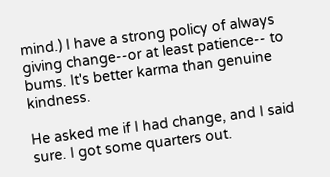mind.) I have a strong policy of always giving change--or at least patience-- to bums. It's better karma than genuine kindness.

He asked me if I had change, and I said sure. I got some quarters out.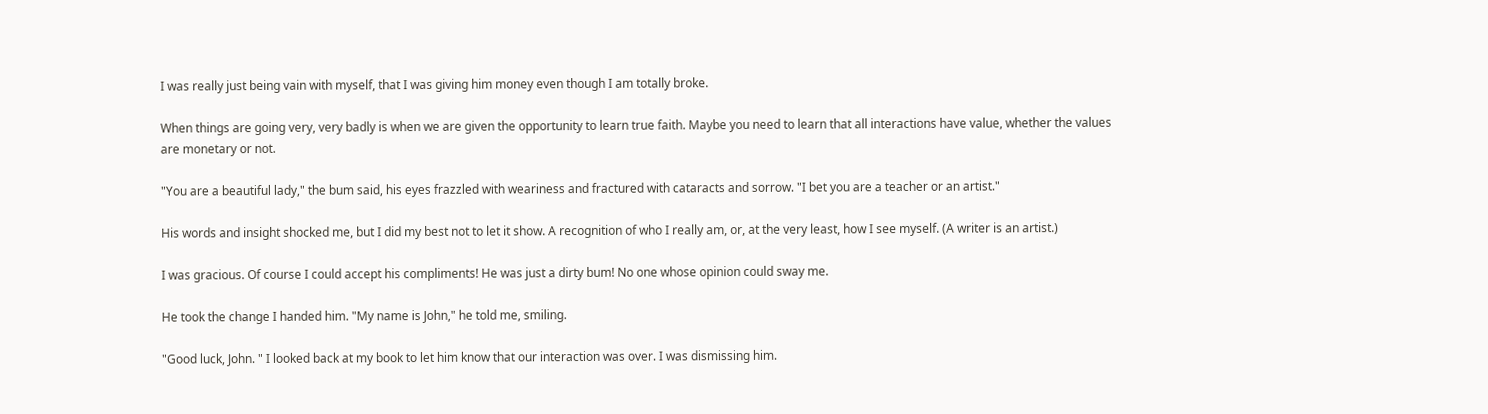I was really just being vain with myself, that I was giving him money even though I am totally broke.

When things are going very, very badly is when we are given the opportunity to learn true faith. Maybe you need to learn that all interactions have value, whether the values are monetary or not.

"You are a beautiful lady," the bum said, his eyes frazzled with weariness and fractured with cataracts and sorrow. "I bet you are a teacher or an artist."

His words and insight shocked me, but I did my best not to let it show. A recognition of who I really am, or, at the very least, how I see myself. (A writer is an artist.)

I was gracious. Of course I could accept his compliments! He was just a dirty bum! No one whose opinion could sway me.

He took the change I handed him. "My name is John," he told me, smiling.

"Good luck, John. " I looked back at my book to let him know that our interaction was over. I was dismissing him.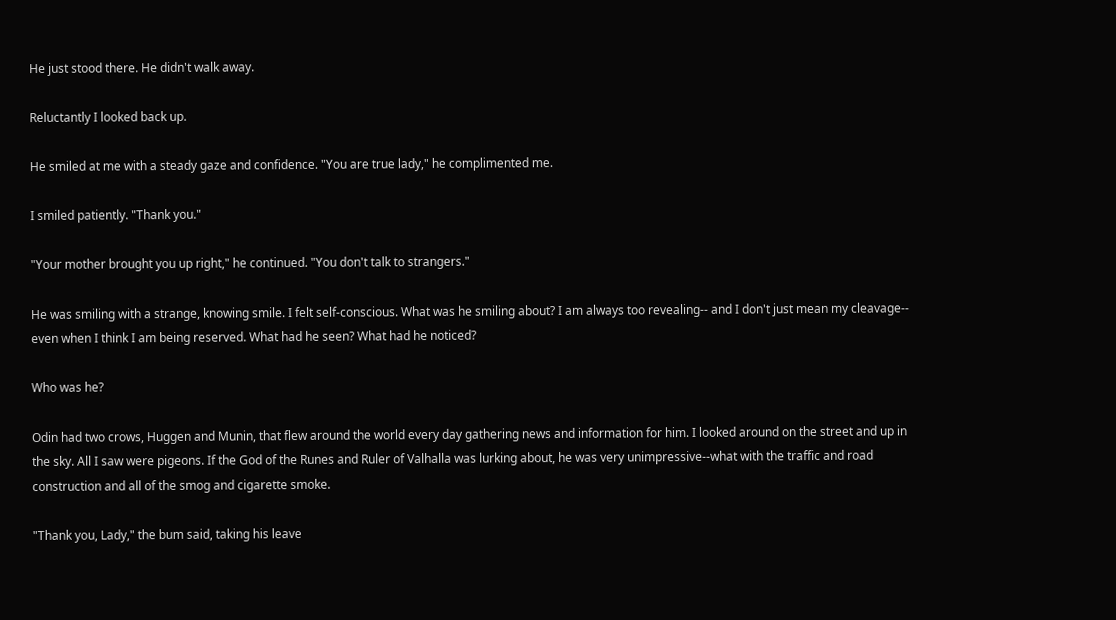He just stood there. He didn't walk away.

Reluctantly I looked back up.

He smiled at me with a steady gaze and confidence. "You are true lady," he complimented me.

I smiled patiently. "Thank you."

"Your mother brought you up right," he continued. "You don't talk to strangers."

He was smiling with a strange, knowing smile. I felt self-conscious. What was he smiling about? I am always too revealing-- and I don't just mean my cleavage-- even when I think I am being reserved. What had he seen? What had he noticed?

Who was he?

Odin had two crows, Huggen and Munin, that flew around the world every day gathering news and information for him. I looked around on the street and up in the sky. All I saw were pigeons. If the God of the Runes and Ruler of Valhalla was lurking about, he was very unimpressive--what with the traffic and road construction and all of the smog and cigarette smoke.

"Thank you, Lady," the bum said, taking his leave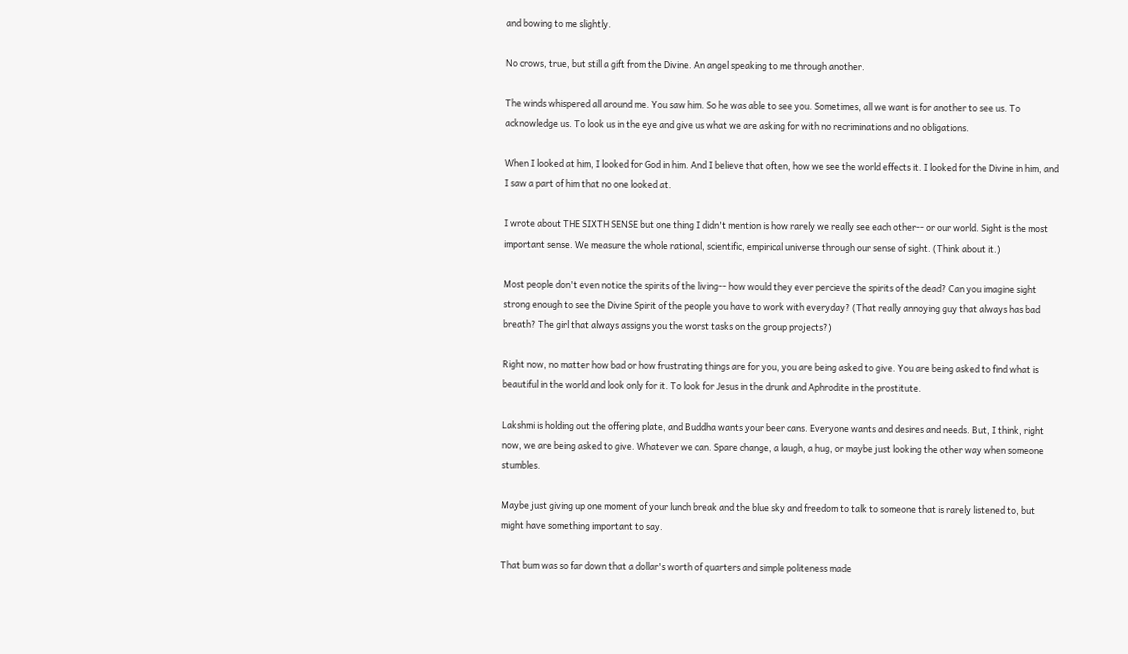and bowing to me slightly.

No crows, true, but still a gift from the Divine. An angel speaking to me through another.

The winds whispered all around me. You saw him. So he was able to see you. Sometimes, all we want is for another to see us. To acknowledge us. To look us in the eye and give us what we are asking for with no recriminations and no obligations.

When I looked at him, I looked for God in him. And I believe that often, how we see the world effects it. I looked for the Divine in him, and I saw a part of him that no one looked at.

I wrote about THE SIXTH SENSE but one thing I didn't mention is how rarely we really see each other-- or our world. Sight is the most important sense. We measure the whole rational, scientific, empirical universe through our sense of sight. (Think about it.)

Most people don't even notice the spirits of the living-- how would they ever percieve the spirits of the dead? Can you imagine sight strong enough to see the Divine Spirit of the people you have to work with everyday? (That really annoying guy that always has bad breath? The girl that always assigns you the worst tasks on the group projects?)

Right now, no matter how bad or how frustrating things are for you, you are being asked to give. You are being asked to find what is beautiful in the world and look only for it. To look for Jesus in the drunk and Aphrodite in the prostitute.

Lakshmi is holding out the offering plate, and Buddha wants your beer cans. Everyone wants and desires and needs. But, I think, right now, we are being asked to give. Whatever we can. Spare change, a laugh, a hug, or maybe just looking the other way when someone stumbles.

Maybe just giving up one moment of your lunch break and the blue sky and freedom to talk to someone that is rarely listened to, but might have something important to say.

That bum was so far down that a dollar's worth of quarters and simple politeness made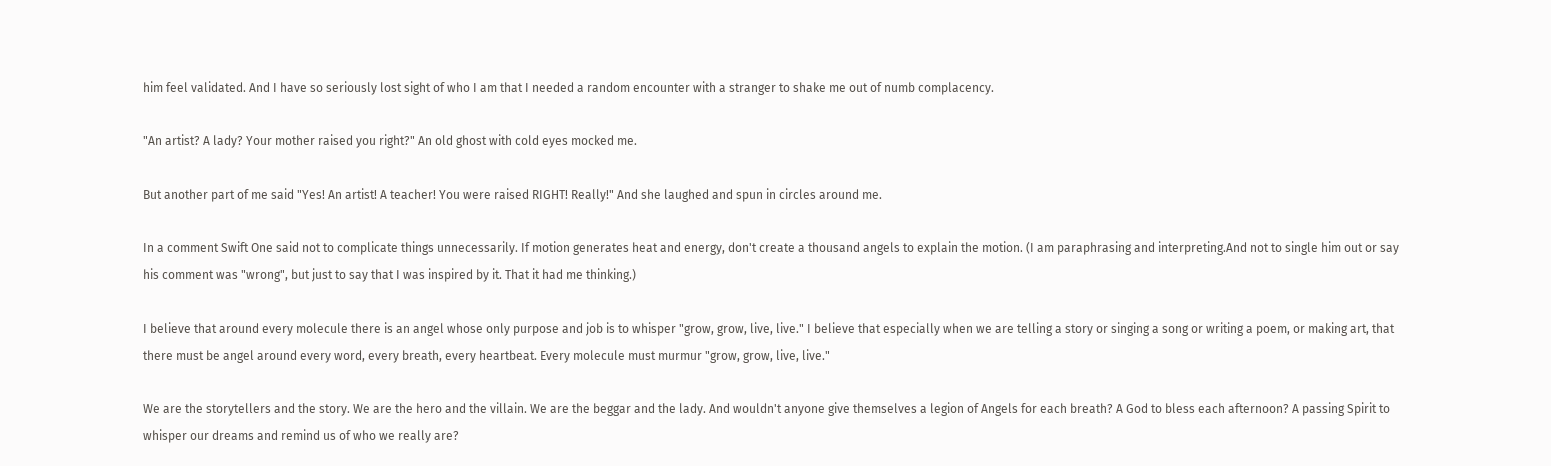him feel validated. And I have so seriously lost sight of who I am that I needed a random encounter with a stranger to shake me out of numb complacency.

"An artist? A lady? Your mother raised you right?" An old ghost with cold eyes mocked me.

But another part of me said "Yes! An artist! A teacher! You were raised RIGHT! Really!" And she laughed and spun in circles around me.

In a comment Swift One said not to complicate things unnecessarily. If motion generates heat and energy, don't create a thousand angels to explain the motion. (I am paraphrasing and interpreting.And not to single him out or say his comment was "wrong", but just to say that I was inspired by it. That it had me thinking.)

I believe that around every molecule there is an angel whose only purpose and job is to whisper "grow, grow, live, live." I believe that especially when we are telling a story or singing a song or writing a poem, or making art, that there must be angel around every word, every breath, every heartbeat. Every molecule must murmur "grow, grow, live, live."

We are the storytellers and the story. We are the hero and the villain. We are the beggar and the lady. And wouldn't anyone give themselves a legion of Angels for each breath? A God to bless each afternoon? A passing Spirit to whisper our dreams and remind us of who we really are?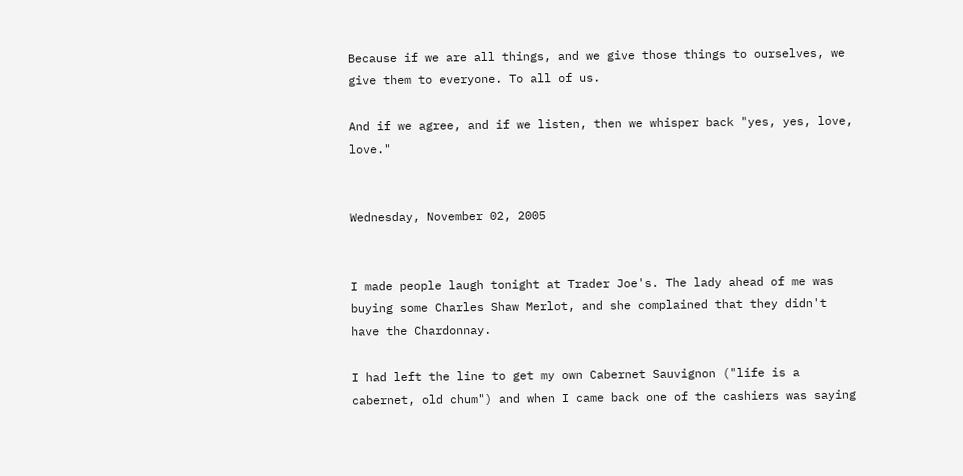Because if we are all things, and we give those things to ourselves, we give them to everyone. To all of us.

And if we agree, and if we listen, then we whisper back "yes, yes, love, love."


Wednesday, November 02, 2005


I made people laugh tonight at Trader Joe's. The lady ahead of me was buying some Charles Shaw Merlot, and she complained that they didn't have the Chardonnay.

I had left the line to get my own Cabernet Sauvignon ("life is a cabernet, old chum") and when I came back one of the cashiers was saying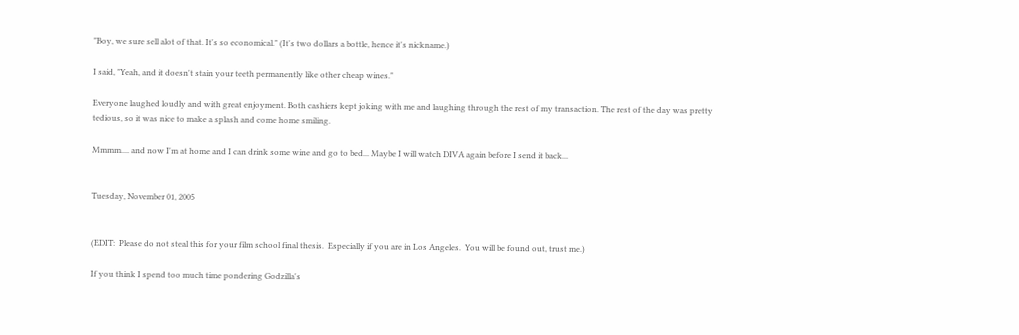"Boy, we sure sell alot of that. It's so economical." (It's two dollars a bottle, hence it's nickname.)

I said, "Yeah, and it doesn't stain your teeth permanently like other cheap wines."

Everyone laughed loudly and with great enjoyment. Both cashiers kept joking with me and laughing through the rest of my transaction. The rest of the day was pretty tedious, so it was nice to make a splash and come home smiling.

Mmmm.... and now I'm at home and I can drink some wine and go to bed... Maybe I will watch DIVA again before I send it back...


Tuesday, November 01, 2005


(EDIT:  Please do not steal this for your film school final thesis.  Especially if you are in Los Angeles.  You will be found out, trust me.)

If you think I spend too much time pondering Godzilla's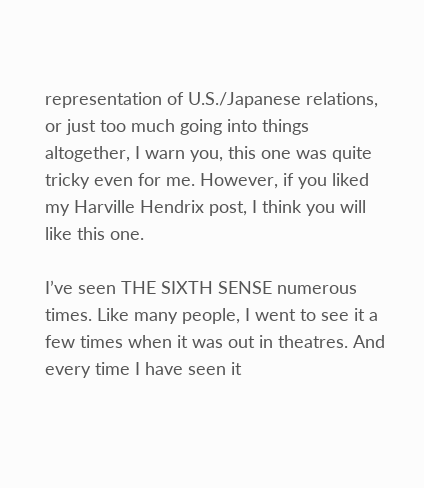representation of U.S./Japanese relations, or just too much going into things altogether, I warn you, this one was quite tricky even for me. However, if you liked my Harville Hendrix post, I think you will like this one.

I’ve seen THE SIXTH SENSE numerous times. Like many people, I went to see it a few times when it was out in theatres. And every time I have seen it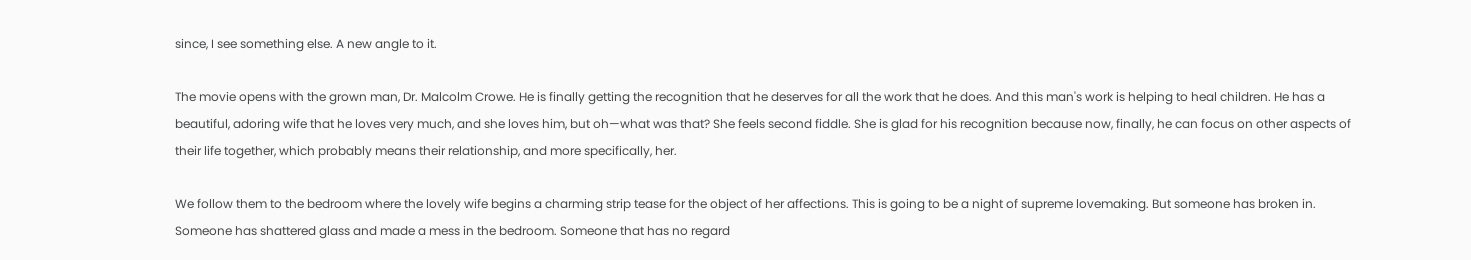since, I see something else. A new angle to it.

The movie opens with the grown man, Dr. Malcolm Crowe. He is finally getting the recognition that he deserves for all the work that he does. And this man's work is helping to heal children. He has a beautiful, adoring wife that he loves very much, and she loves him, but oh—what was that? She feels second fiddle. She is glad for his recognition because now, finally, he can focus on other aspects of their life together, which probably means their relationship, and more specifically, her.

We follow them to the bedroom where the lovely wife begins a charming strip tease for the object of her affections. This is going to be a night of supreme lovemaking. But someone has broken in. Someone has shattered glass and made a mess in the bedroom. Someone that has no regard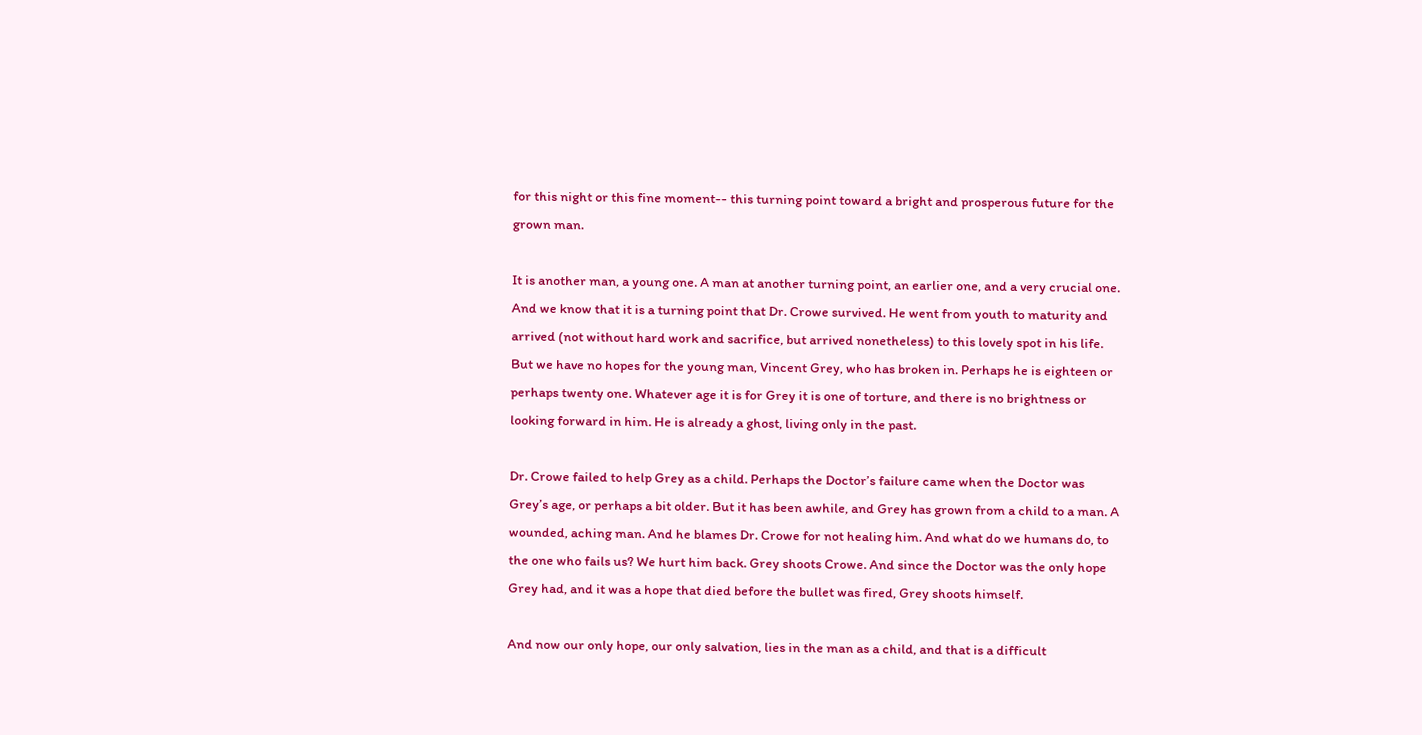for this night or this fine moment-- this turning point toward a bright and prosperous future for the grown man.

It is another man, a young one. A man at another turning point, an earlier one, and a very crucial one. And we know that it is a turning point that Dr. Crowe survived. He went from youth to maturity and arrived (not without hard work and sacrifice, but arrived nonetheless) to this lovely spot in his life. But we have no hopes for the young man, Vincent Grey, who has broken in. Perhaps he is eighteen or perhaps twenty one. Whatever age it is for Grey it is one of torture, and there is no brightness or looking forward in him. He is already a ghost, living only in the past.

Dr. Crowe failed to help Grey as a child. Perhaps the Doctor’s failure came when the Doctor was Grey’s age, or perhaps a bit older. But it has been awhile, and Grey has grown from a child to a man. A wounded, aching man. And he blames Dr. Crowe for not healing him. And what do we humans do, to the one who fails us? We hurt him back. Grey shoots Crowe. And since the Doctor was the only hope Grey had, and it was a hope that died before the bullet was fired, Grey shoots himself.

And now our only hope, our only salvation, lies in the man as a child, and that is a difficult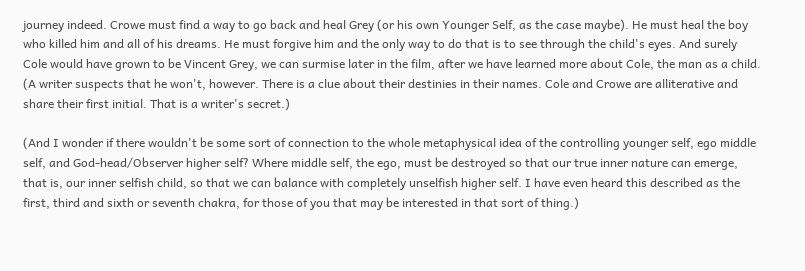journey indeed. Crowe must find a way to go back and heal Grey (or his own Younger Self, as the case maybe). He must heal the boy who killed him and all of his dreams. He must forgive him and the only way to do that is to see through the child's eyes. And surely Cole would have grown to be Vincent Grey, we can surmise later in the film, after we have learned more about Cole, the man as a child. (A writer suspects that he won't, however. There is a clue about their destinies in their names. Cole and Crowe are alliterative and share their first initial. That is a writer's secret.)

(And I wonder if there wouldn't be some sort of connection to the whole metaphysical idea of the controlling younger self, ego middle self, and God-head/Observer higher self? Where middle self, the ego, must be destroyed so that our true inner nature can emerge, that is, our inner selfish child, so that we can balance with completely unselfish higher self. I have even heard this described as the first, third and sixth or seventh chakra, for those of you that may be interested in that sort of thing.)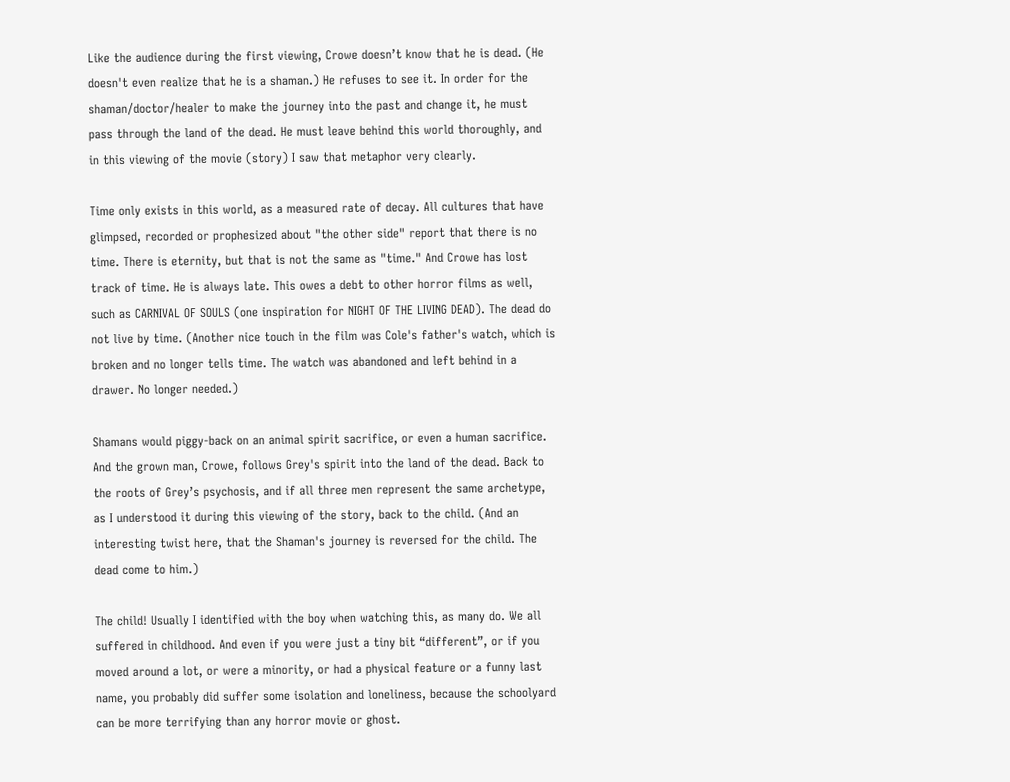Like the audience during the first viewing, Crowe doesn’t know that he is dead. (He doesn't even realize that he is a shaman.) He refuses to see it. In order for the shaman/doctor/healer to make the journey into the past and change it, he must pass through the land of the dead. He must leave behind this world thoroughly, and in this viewing of the movie (story) I saw that metaphor very clearly.

Time only exists in this world, as a measured rate of decay. All cultures that have glimpsed, recorded or prophesized about "the other side" report that there is no time. There is eternity, but that is not the same as "time." And Crowe has lost track of time. He is always late. This owes a debt to other horror films as well, such as CARNIVAL OF SOULS (one inspiration for NIGHT OF THE LIVING DEAD). The dead do not live by time. (Another nice touch in the film was Cole's father's watch, which is broken and no longer tells time. The watch was abandoned and left behind in a drawer. No longer needed.)

Shamans would piggy-back on an animal spirit sacrifice, or even a human sacrifice. And the grown man, Crowe, follows Grey's spirit into the land of the dead. Back to the roots of Grey’s psychosis, and if all three men represent the same archetype, as I understood it during this viewing of the story, back to the child. (And an interesting twist here, that the Shaman's journey is reversed for the child. The dead come to him.)

The child! Usually I identified with the boy when watching this, as many do. We all suffered in childhood. And even if you were just a tiny bit “different”, or if you moved around a lot, or were a minority, or had a physical feature or a funny last name, you probably did suffer some isolation and loneliness, because the schoolyard can be more terrifying than any horror movie or ghost.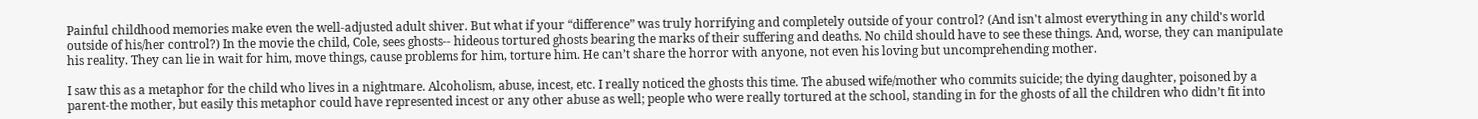Painful childhood memories make even the well-adjusted adult shiver. But what if your “difference” was truly horrifying and completely outside of your control? (And isn't almost everything in any child's world outside of his/her control?) In the movie the child, Cole, sees ghosts-- hideous tortured ghosts bearing the marks of their suffering and deaths. No child should have to see these things. And, worse, they can manipulate his reality. They can lie in wait for him, move things, cause problems for him, torture him. He can’t share the horror with anyone, not even his loving but uncomprehending mother.

I saw this as a metaphor for the child who lives in a nightmare. Alcoholism, abuse, incest, etc. I really noticed the ghosts this time. The abused wife/mother who commits suicide; the dying daughter, poisoned by a parent-the mother, but easily this metaphor could have represented incest or any other abuse as well; people who were really tortured at the school, standing in for the ghosts of all the children who didn’t fit into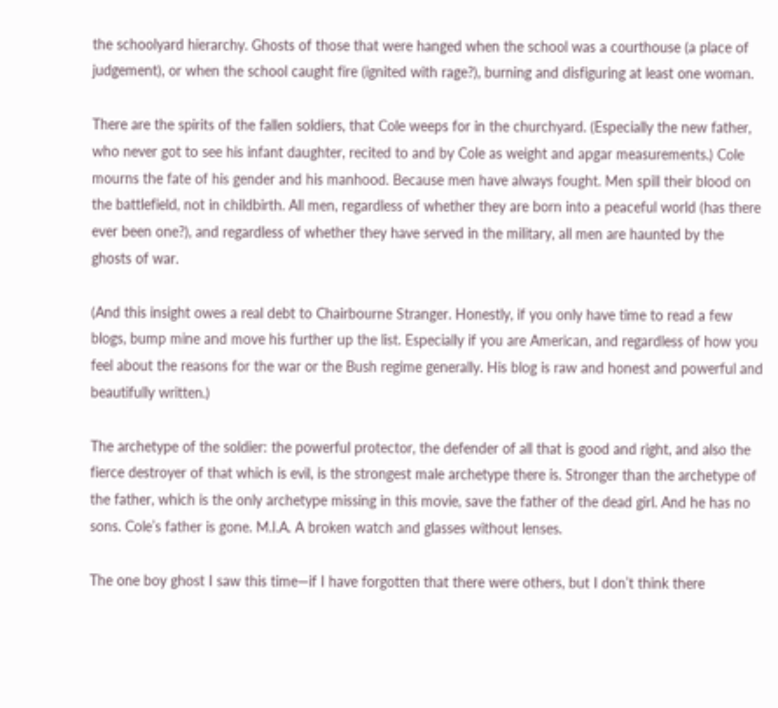the schoolyard hierarchy. Ghosts of those that were hanged when the school was a courthouse (a place of judgement), or when the school caught fire (ignited with rage?), burning and disfiguring at least one woman.

There are the spirits of the fallen soldiers, that Cole weeps for in the churchyard. (Especially the new father, who never got to see his infant daughter, recited to and by Cole as weight and apgar measurements.) Cole mourns the fate of his gender and his manhood. Because men have always fought. Men spill their blood on the battlefield, not in childbirth. All men, regardless of whether they are born into a peaceful world (has there ever been one?), and regardless of whether they have served in the military, all men are haunted by the ghosts of war.

(And this insight owes a real debt to Chairbourne Stranger. Honestly, if you only have time to read a few blogs, bump mine and move his further up the list. Especially if you are American, and regardless of how you feel about the reasons for the war or the Bush regime generally. His blog is raw and honest and powerful and beautifully written.)

The archetype of the soldier: the powerful protector, the defender of all that is good and right, and also the fierce destroyer of that which is evil, is the strongest male archetype there is. Stronger than the archetype of the father, which is the only archetype missing in this movie, save the father of the dead girl. And he has no sons. Cole’s father is gone. M.I.A. A broken watch and glasses without lenses.

The one boy ghost I saw this time—if I have forgotten that there were others, but I don’t think there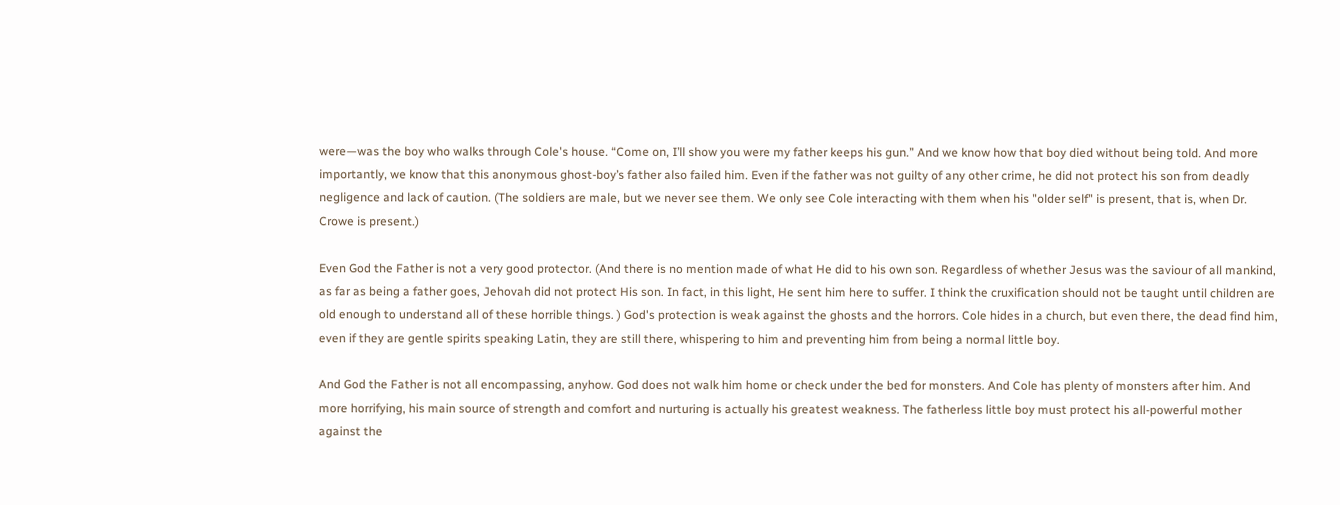were—was the boy who walks through Cole's house. “Come on, I’ll show you were my father keeps his gun.” And we know how that boy died without being told. And more importantly, we know that this anonymous ghost-boy’s father also failed him. Even if the father was not guilty of any other crime, he did not protect his son from deadly negligence and lack of caution. (The soldiers are male, but we never see them. We only see Cole interacting with them when his "older self" is present, that is, when Dr. Crowe is present.)

Even God the Father is not a very good protector. (And there is no mention made of what He did to his own son. Regardless of whether Jesus was the saviour of all mankind, as far as being a father goes, Jehovah did not protect His son. In fact, in this light, He sent him here to suffer. I think the cruxification should not be taught until children are old enough to understand all of these horrible things. ) God's protection is weak against the ghosts and the horrors. Cole hides in a church, but even there, the dead find him, even if they are gentle spirits speaking Latin, they are still there, whispering to him and preventing him from being a normal little boy.

And God the Father is not all encompassing, anyhow. God does not walk him home or check under the bed for monsters. And Cole has plenty of monsters after him. And more horrifying, his main source of strength and comfort and nurturing is actually his greatest weakness. The fatherless little boy must protect his all-powerful mother against the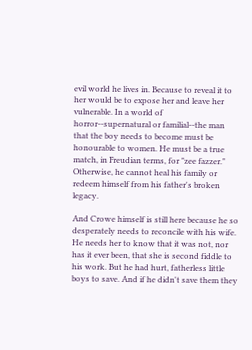evil world he lives in. Because to reveal it to her would be to expose her and leave her vulnerable. In a world of horror--supernatural or familial--the man that the boy needs to become must be honourable to women. He must be a true match, in Freudian terms, for "zee fazzer." Otherwise, he cannot heal his family or redeem himself from his father's broken legacy.

And Crowe himself is still here because he so desperately needs to reconcile with his wife. He needs her to know that it was not, nor has it ever been, that she is second fiddle to his work. But he had hurt, fatherless little boys to save. And if he didn't save them they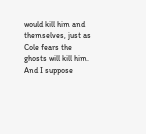would kill him and themselves, just as Cole fears the ghosts will kill him. And I suppose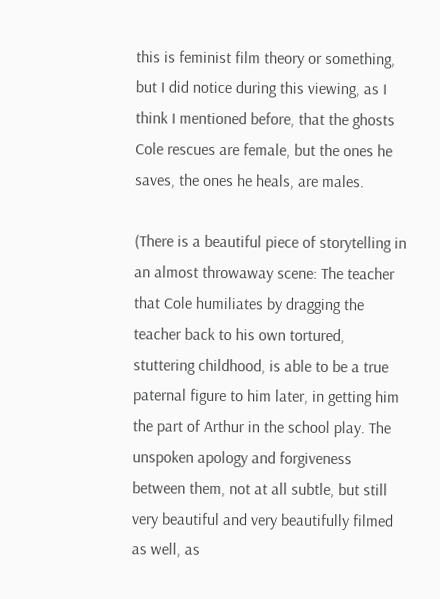this is feminist film theory or something, but I did notice during this viewing, as I think I mentioned before, that the ghosts Cole rescues are female, but the ones he saves, the ones he heals, are males.

(There is a beautiful piece of storytelling in an almost throwaway scene: The teacher that Cole humiliates by dragging the teacher back to his own tortured, stuttering childhood, is able to be a true paternal figure to him later, in getting him the part of Arthur in the school play. The unspoken apology and forgiveness between them, not at all subtle, but still very beautiful and very beautifully filmed as well, as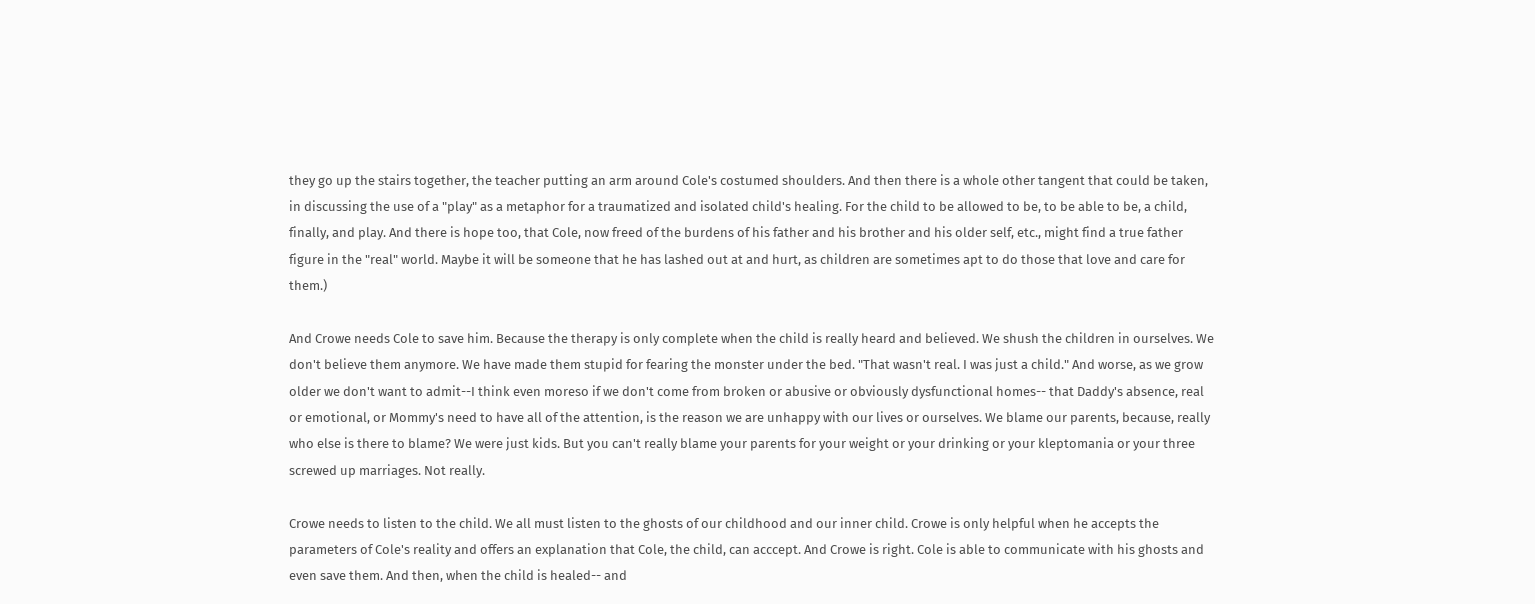they go up the stairs together, the teacher putting an arm around Cole's costumed shoulders. And then there is a whole other tangent that could be taken, in discussing the use of a "play" as a metaphor for a traumatized and isolated child's healing. For the child to be allowed to be, to be able to be, a child, finally, and play. And there is hope too, that Cole, now freed of the burdens of his father and his brother and his older self, etc., might find a true father figure in the "real" world. Maybe it will be someone that he has lashed out at and hurt, as children are sometimes apt to do those that love and care for them.)

And Crowe needs Cole to save him. Because the therapy is only complete when the child is really heard and believed. We shush the children in ourselves. We don't believe them anymore. We have made them stupid for fearing the monster under the bed. "That wasn't real. I was just a child." And worse, as we grow older we don't want to admit--I think even moreso if we don't come from broken or abusive or obviously dysfunctional homes-- that Daddy's absence, real or emotional, or Mommy's need to have all of the attention, is the reason we are unhappy with our lives or ourselves. We blame our parents, because, really who else is there to blame? We were just kids. But you can't really blame your parents for your weight or your drinking or your kleptomania or your three screwed up marriages. Not really.

Crowe needs to listen to the child. We all must listen to the ghosts of our childhood and our inner child. Crowe is only helpful when he accepts the parameters of Cole's reality and offers an explanation that Cole, the child, can acccept. And Crowe is right. Cole is able to communicate with his ghosts and even save them. And then, when the child is healed-- and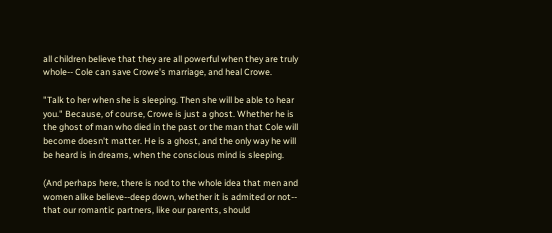all children believe that they are all powerful when they are truly whole-- Cole can save Crowe's marriage, and heal Crowe.

"Talk to her when she is sleeping. Then she will be able to hear you." Because, of course, Crowe is just a ghost. Whether he is the ghost of man who died in the past or the man that Cole will become doesn't matter. He is a ghost, and the only way he will be heard is in dreams, when the conscious mind is sleeping.

(And perhaps here, there is nod to the whole idea that men and women alike believe--deep down, whether it is admited or not-- that our romantic partners, like our parents, should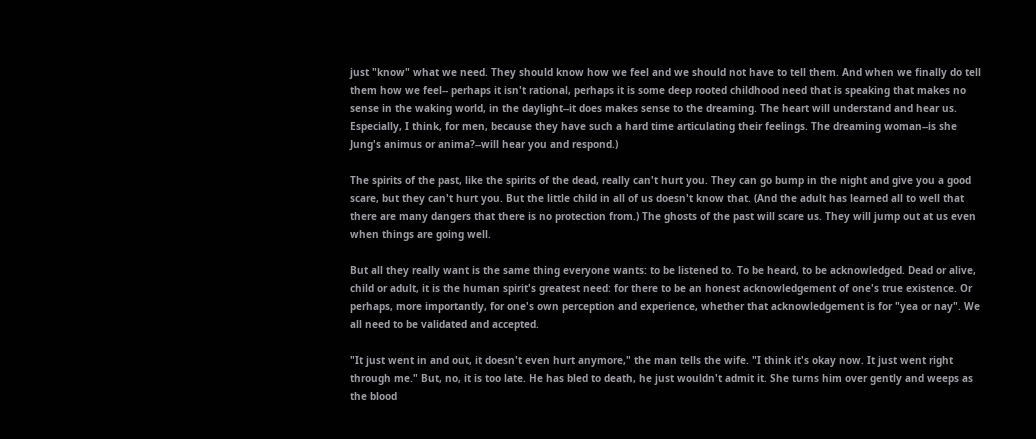just "know" what we need. They should know how we feel and we should not have to tell them. And when we finally do tell them how we feel-- perhaps it isn't rational, perhaps it is some deep rooted childhood need that is speaking that makes no sense in the waking world, in the daylight--it does makes sense to the dreaming. The heart will understand and hear us. Especially, I think, for men, because they have such a hard time articulating their feelings. The dreaming woman--is she Jung's animus or anima?--will hear you and respond.)

The spirits of the past, like the spirits of the dead, really can't hurt you. They can go bump in the night and give you a good scare, but they can't hurt you. But the little child in all of us doesn't know that. (And the adult has learned all to well that there are many dangers that there is no protection from.) The ghosts of the past will scare us. They will jump out at us even when things are going well.

But all they really want is the same thing everyone wants: to be listened to. To be heard, to be acknowledged. Dead or alive, child or adult, it is the human spirit's greatest need: for there to be an honest acknowledgement of one's true existence. Or perhaps, more importantly, for one's own perception and experience, whether that acknowledgement is for "yea or nay". We all need to be validated and accepted.

"It just went in and out, it doesn't even hurt anymore," the man tells the wife. "I think it's okay now. It just went right through me." But, no, it is too late. He has bled to death, he just wouldn't admit it. She turns him over gently and weeps as the blood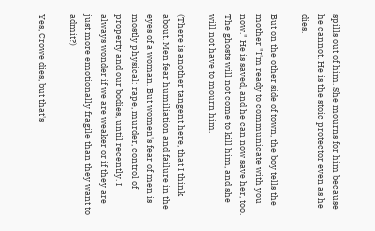spills out of him. She mourns for him because he cannot. He is the stoic protector even as he dies.

But on the other side of town, the boy tells the mother "I'm ready to communicate with you now." He is saved, and he can now save her, too. The ghosts will not come to kill him, and she will not have to mourn him.

(There is another tangent here, that I think about. Men fear humiliation and failure in the eyes of a woman. But women's fear of men is mostly physical: rape, murder, control of property and our bodies, until recently. I always wonder if we are weaker or if they are just more emotionally fragile than they want to admit?)

Yes, Crowe dies, but that's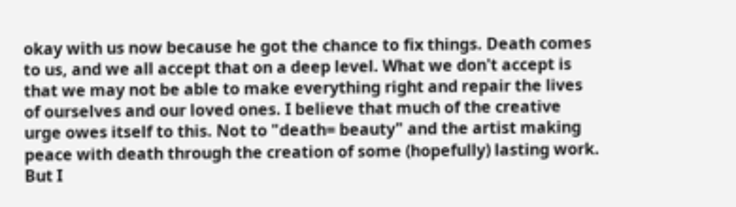okay with us now because he got the chance to fix things. Death comes to us, and we all accept that on a deep level. What we don't accept is that we may not be able to make everything right and repair the lives of ourselves and our loved ones. I believe that much of the creative urge owes itself to this. Not to "death= beauty" and the artist making peace with death through the creation of some (hopefully) lasting work. But I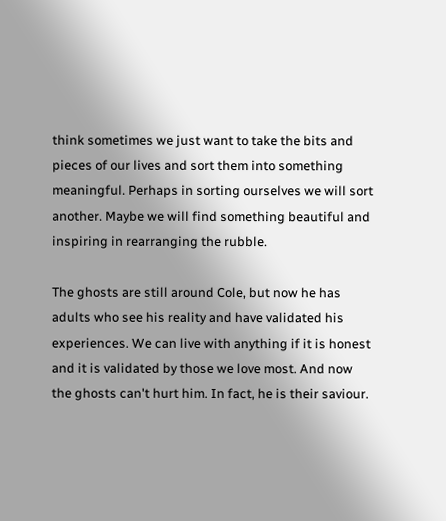think sometimes we just want to take the bits and pieces of our lives and sort them into something meaningful. Perhaps in sorting ourselves we will sort another. Maybe we will find something beautiful and inspiring in rearranging the rubble.

The ghosts are still around Cole, but now he has adults who see his reality and have validated his experiences. We can live with anything if it is honest and it is validated by those we love most. And now the ghosts can't hurt him. In fact, he is their saviour.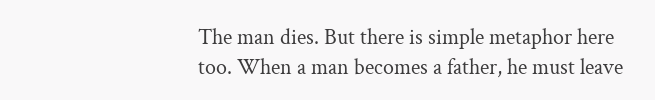The man dies. But there is simple metaphor here too. When a man becomes a father, he must leave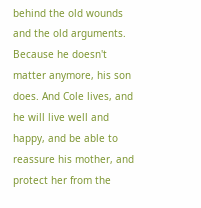behind the old wounds and the old arguments. Because he doesn't matter anymore, his son does. And Cole lives, and he will live well and happy, and be able to reassure his mother, and protect her from the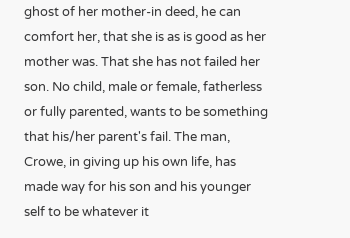ghost of her mother-in deed, he can comfort her, that she is as is good as her mother was. That she has not failed her son. No child, male or female, fatherless or fully parented, wants to be something that his/her parent's fail. The man, Crowe, in giving up his own life, has made way for his son and his younger self to be whatever it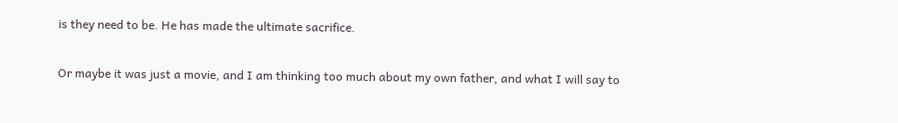is they need to be. He has made the ultimate sacrifice.

Or maybe it was just a movie, and I am thinking too much about my own father, and what I will say to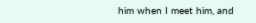him when I meet him, and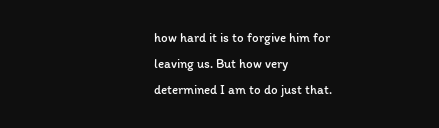how hard it is to forgive him for leaving us. But how very determined I am to do just that.